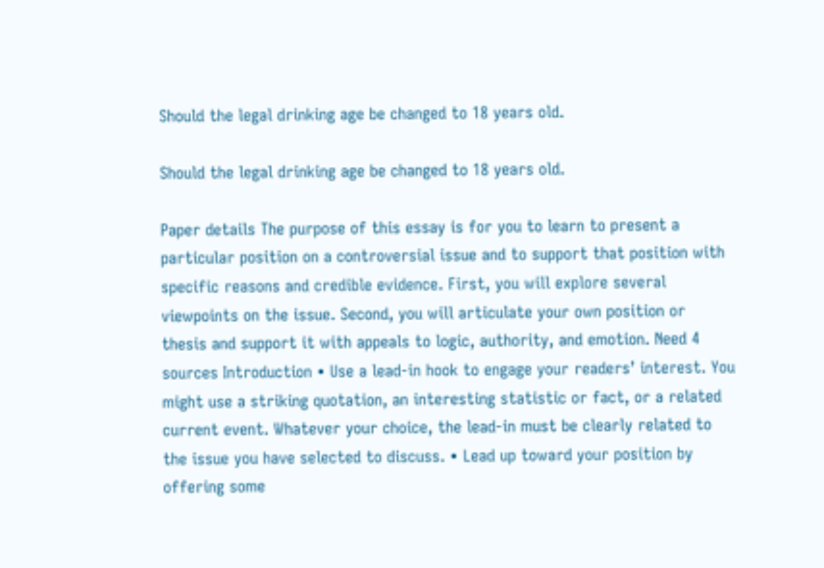Should the legal drinking age be changed to 18 years old.

Should the legal drinking age be changed to 18 years old.

Paper details The purpose of this essay is for you to learn to present a particular position on a controversial issue and to support that position with specific reasons and credible evidence. First, you will explore several viewpoints on the issue. Second, you will articulate your own position or thesis and support it with appeals to logic, authority, and emotion. Need 4 sources Introduction • Use a lead-in hook to engage your readers’ interest. You might use a striking quotation, an interesting statistic or fact, or a related current event. Whatever your choice, the lead-in must be clearly related to the issue you have selected to discuss. • Lead up toward your position by offering some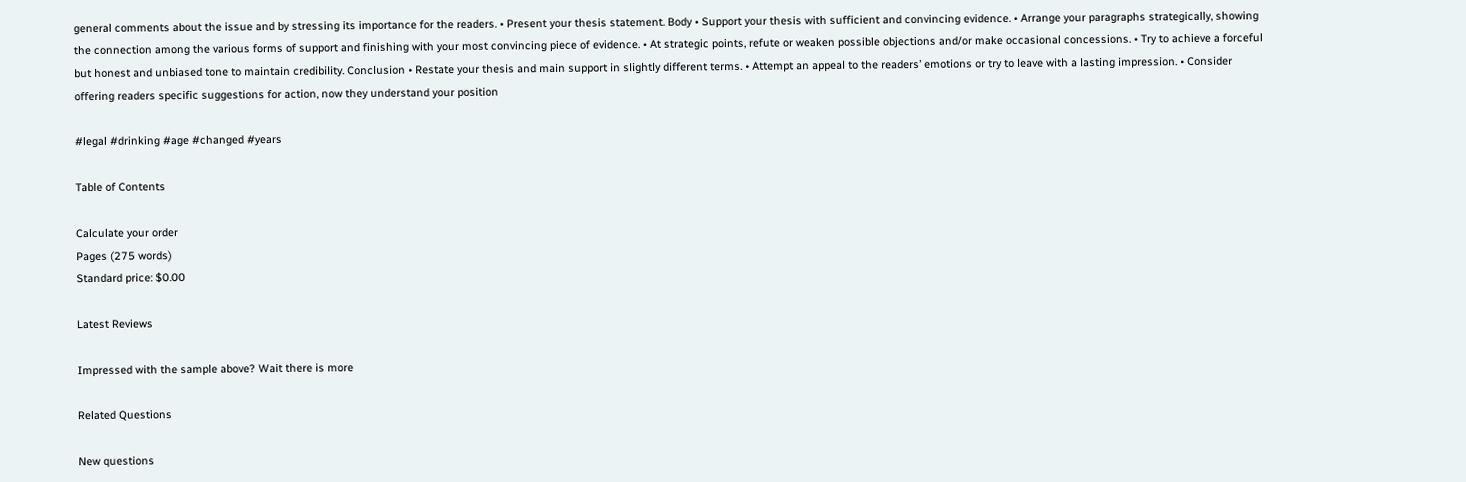general comments about the issue and by stressing its importance for the readers. • Present your thesis statement. Body • Support your thesis with sufficient and convincing evidence. • Arrange your paragraphs strategically, showing the connection among the various forms of support and finishing with your most convincing piece of evidence. • At strategic points, refute or weaken possible objections and/or make occasional concessions. • Try to achieve a forceful but honest and unbiased tone to maintain credibility. Conclusion • Restate your thesis and main support in slightly different terms. • Attempt an appeal to the readers’ emotions or try to leave with a lasting impression. • Consider offering readers specific suggestions for action, now they understand your position

#legal #drinking #age #changed #years

Table of Contents

Calculate your order
Pages (275 words)
Standard price: $0.00

Latest Reviews

Impressed with the sample above? Wait there is more

Related Questions

New questions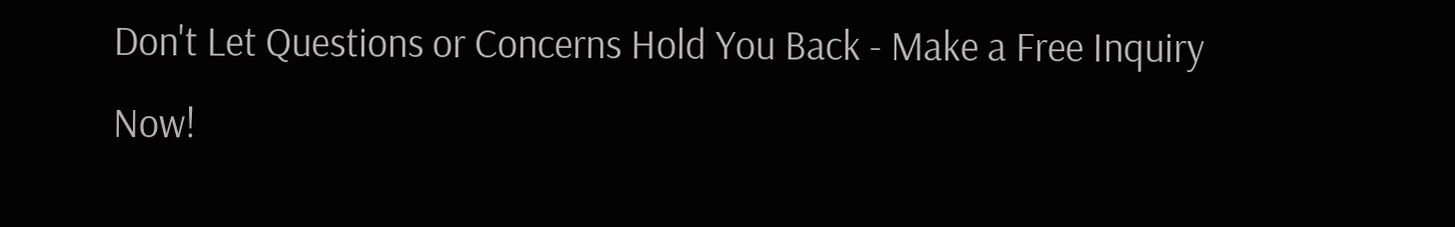Don't Let Questions or Concerns Hold You Back - Make a Free Inquiry Now!